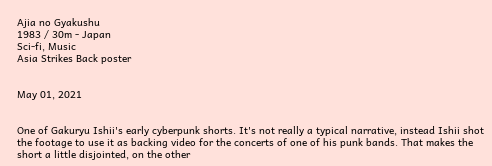Ajia no Gyakushu
1983 / 30m - Japan
Sci-fi, Music
Asia Strikes Back poster


May 01, 2021


One of Gakuryu Ishii's early cyberpunk shorts. It's not really a typical narrative, instead Ishii shot the footage to use it as backing video for the concerts of one of his punk bands. That makes the short a little disjointed, on the other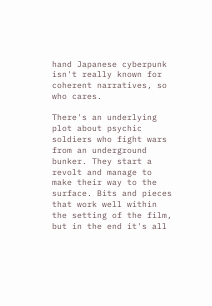hand Japanese cyberpunk isn't really known for coherent narratives, so who cares.

There's an underlying plot about psychic soldiers who fight wars from an underground bunker. They start a revolt and manage to make their way to the surface. Bits and pieces that work well within the setting of the film, but in the end it's all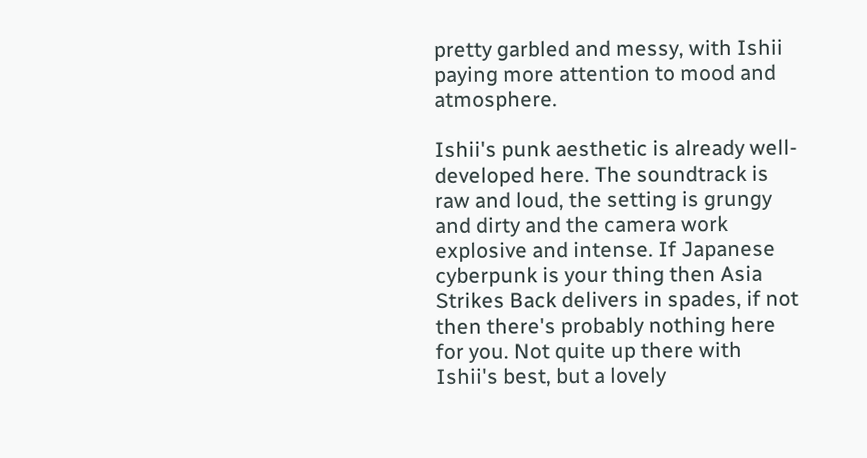pretty garbled and messy, with Ishii paying more attention to mood and atmosphere.

Ishii's punk aesthetic is already well-developed here. The soundtrack is raw and loud, the setting is grungy and dirty and the camera work explosive and intense. If Japanese cyberpunk is your thing then Asia Strikes Back delivers in spades, if not then there's probably nothing here for you. Not quite up there with Ishii's best, but a lovely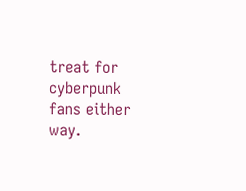treat for cyberpunk fans either way.